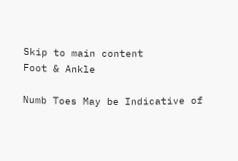Skip to main content
Foot & Ankle

Numb Toes May be Indicative of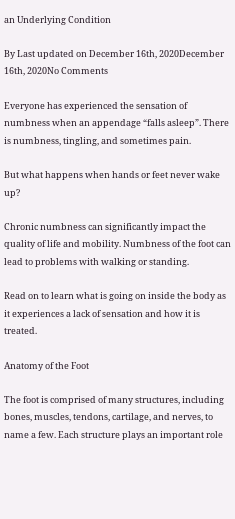an Underlying Condition

By Last updated on December 16th, 2020December 16th, 2020No Comments

Everyone has experienced the sensation of numbness when an appendage “falls asleep”. There is numbness, tingling, and sometimes pain.

But what happens when hands or feet never wake up?

Chronic numbness can significantly impact the quality of life and mobility. Numbness of the foot can lead to problems with walking or standing.

Read on to learn what is going on inside the body as it experiences a lack of sensation and how it is treated.

Anatomy of the Foot

The foot is comprised of many structures, including bones, muscles, tendons, cartilage, and nerves, to name a few. Each structure plays an important role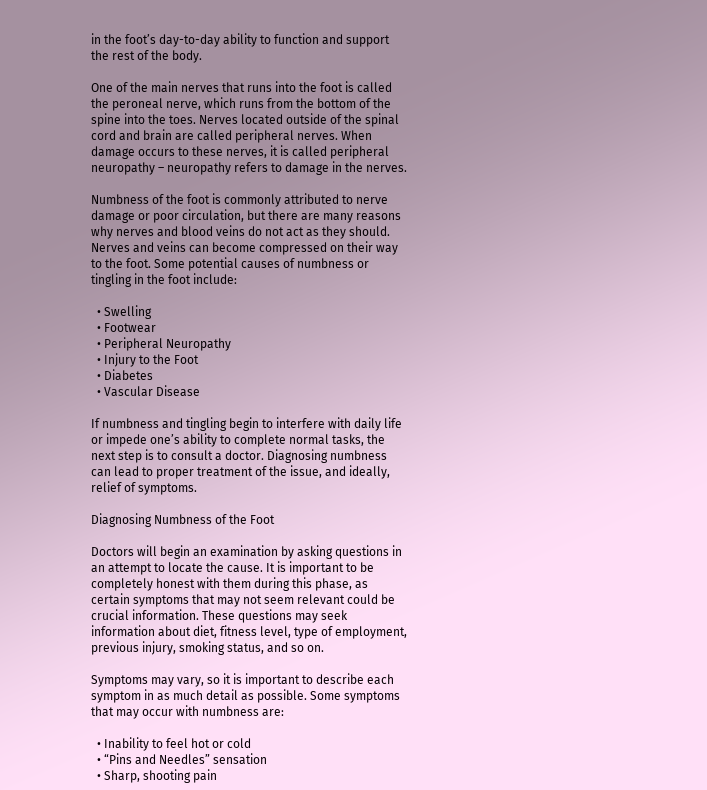in the foot’s day-to-day ability to function and support the rest of the body.

One of the main nerves that runs into the foot is called the peroneal nerve, which runs from the bottom of the spine into the toes. Nerves located outside of the spinal cord and brain are called peripheral nerves. When damage occurs to these nerves, it is called peripheral neuropathy – neuropathy refers to damage in the nerves.

Numbness of the foot is commonly attributed to nerve damage or poor circulation, but there are many reasons why nerves and blood veins do not act as they should. Nerves and veins can become compressed on their way to the foot. Some potential causes of numbness or tingling in the foot include:

  • Swelling
  • Footwear
  • Peripheral Neuropathy
  • Injury to the Foot
  • Diabetes
  • Vascular Disease

If numbness and tingling begin to interfere with daily life or impede one’s ability to complete normal tasks, the next step is to consult a doctor. Diagnosing numbness can lead to proper treatment of the issue, and ideally, relief of symptoms.

Diagnosing Numbness of the Foot

Doctors will begin an examination by asking questions in an attempt to locate the cause. It is important to be completely honest with them during this phase, as certain symptoms that may not seem relevant could be crucial information. These questions may seek information about diet, fitness level, type of employment, previous injury, smoking status, and so on.

Symptoms may vary, so it is important to describe each symptom in as much detail as possible. Some symptoms that may occur with numbness are:

  • Inability to feel hot or cold
  • “Pins and Needles” sensation
  • Sharp, shooting pain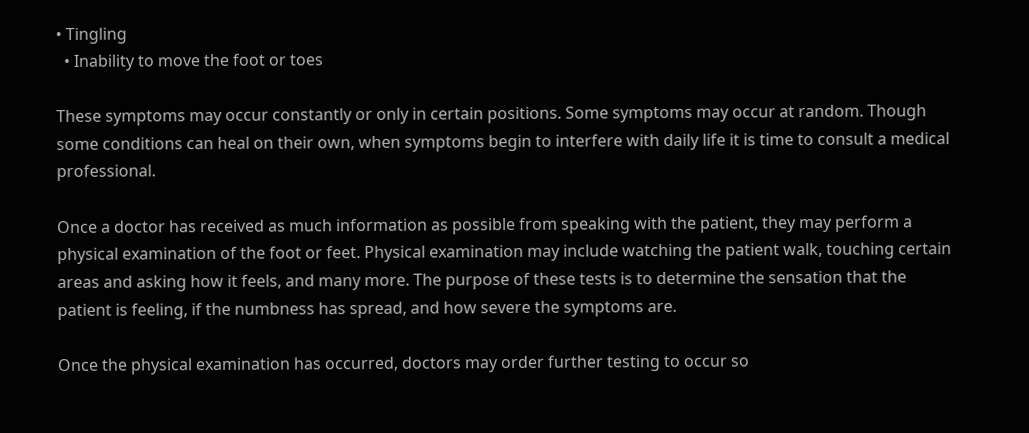• Tingling
  • Inability to move the foot or toes

These symptoms may occur constantly or only in certain positions. Some symptoms may occur at random. Though some conditions can heal on their own, when symptoms begin to interfere with daily life it is time to consult a medical professional.

Once a doctor has received as much information as possible from speaking with the patient, they may perform a physical examination of the foot or feet. Physical examination may include watching the patient walk, touching certain areas and asking how it feels, and many more. The purpose of these tests is to determine the sensation that the patient is feeling, if the numbness has spread, and how severe the symptoms are.

Once the physical examination has occurred, doctors may order further testing to occur so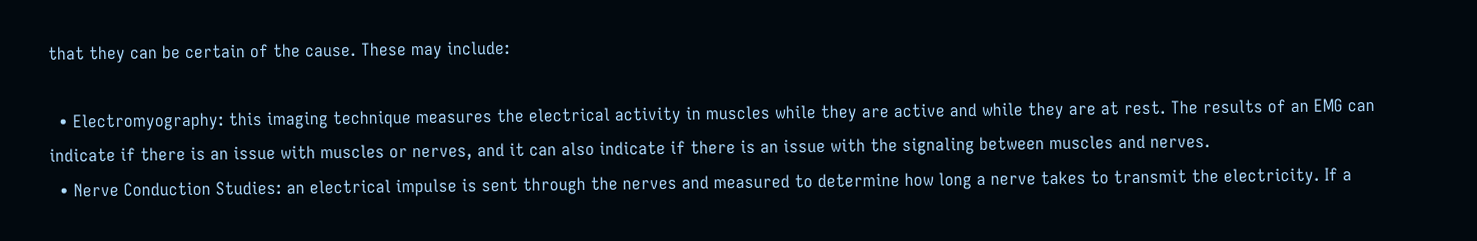that they can be certain of the cause. These may include:

  • Electromyography: this imaging technique measures the electrical activity in muscles while they are active and while they are at rest. The results of an EMG can indicate if there is an issue with muscles or nerves, and it can also indicate if there is an issue with the signaling between muscles and nerves.
  • Nerve Conduction Studies: an electrical impulse is sent through the nerves and measured to determine how long a nerve takes to transmit the electricity. If a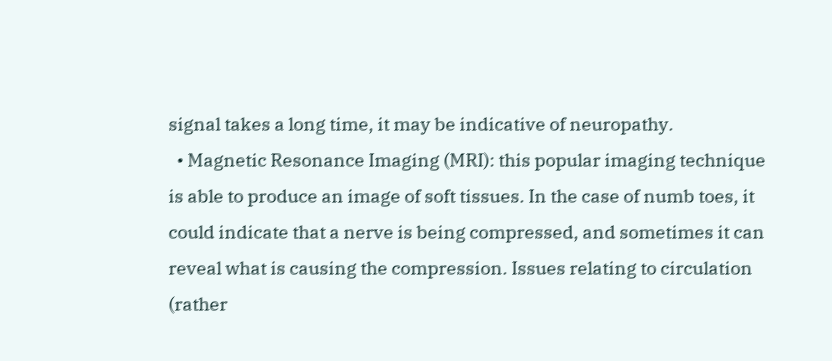signal takes a long time, it may be indicative of neuropathy.
  • Magnetic Resonance Imaging (MRI): this popular imaging technique is able to produce an image of soft tissues. In the case of numb toes, it could indicate that a nerve is being compressed, and sometimes it can reveal what is causing the compression. Issues relating to circulation (rather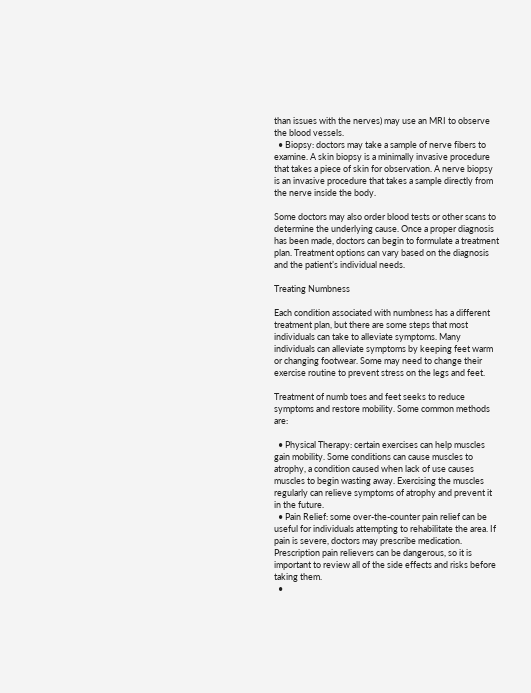than issues with the nerves) may use an MRI to observe the blood vessels.
  • Biopsy: doctors may take a sample of nerve fibers to examine. A skin biopsy is a minimally invasive procedure that takes a piece of skin for observation. A nerve biopsy is an invasive procedure that takes a sample directly from the nerve inside the body.

Some doctors may also order blood tests or other scans to determine the underlying cause. Once a proper diagnosis has been made, doctors can begin to formulate a treatment plan. Treatment options can vary based on the diagnosis and the patient’s individual needs.

Treating Numbness

Each condition associated with numbness has a different treatment plan, but there are some steps that most individuals can take to alleviate symptoms. Many individuals can alleviate symptoms by keeping feet warm or changing footwear. Some may need to change their exercise routine to prevent stress on the legs and feet.

Treatment of numb toes and feet seeks to reduce symptoms and restore mobility. Some common methods are:

  • Physical Therapy: certain exercises can help muscles gain mobility. Some conditions can cause muscles to atrophy, a condition caused when lack of use causes muscles to begin wasting away. Exercising the muscles regularly can relieve symptoms of atrophy and prevent it in the future.
  • Pain Relief: some over-the-counter pain relief can be useful for individuals attempting to rehabilitate the area. If pain is severe, doctors may prescribe medication. Prescription pain relievers can be dangerous, so it is important to review all of the side effects and risks before taking them.
  •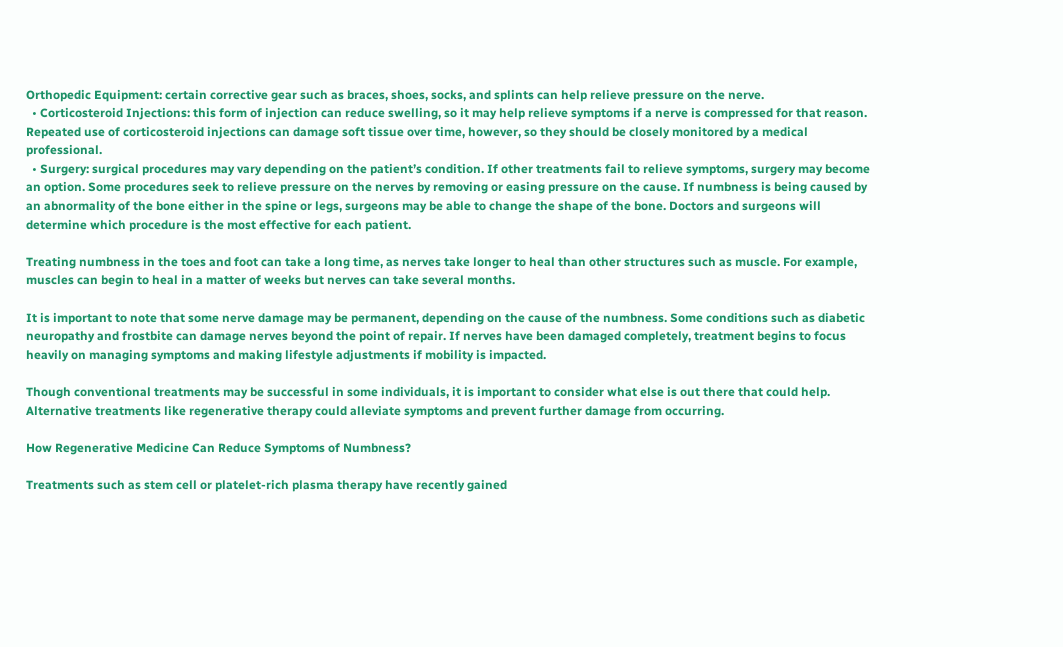Orthopedic Equipment: certain corrective gear such as braces, shoes, socks, and splints can help relieve pressure on the nerve.
  • Corticosteroid Injections: this form of injection can reduce swelling, so it may help relieve symptoms if a nerve is compressed for that reason. Repeated use of corticosteroid injections can damage soft tissue over time, however, so they should be closely monitored by a medical professional.
  • Surgery: surgical procedures may vary depending on the patient’s condition. If other treatments fail to relieve symptoms, surgery may become an option. Some procedures seek to relieve pressure on the nerves by removing or easing pressure on the cause. If numbness is being caused by an abnormality of the bone either in the spine or legs, surgeons may be able to change the shape of the bone. Doctors and surgeons will determine which procedure is the most effective for each patient.

Treating numbness in the toes and foot can take a long time, as nerves take longer to heal than other structures such as muscle. For example, muscles can begin to heal in a matter of weeks but nerves can take several months.

It is important to note that some nerve damage may be permanent, depending on the cause of the numbness. Some conditions such as diabetic neuropathy and frostbite can damage nerves beyond the point of repair. If nerves have been damaged completely, treatment begins to focus heavily on managing symptoms and making lifestyle adjustments if mobility is impacted.

Though conventional treatments may be successful in some individuals, it is important to consider what else is out there that could help. Alternative treatments like regenerative therapy could alleviate symptoms and prevent further damage from occurring.

How Regenerative Medicine Can Reduce Symptoms of Numbness?

Treatments such as stem cell or platelet-rich plasma therapy have recently gained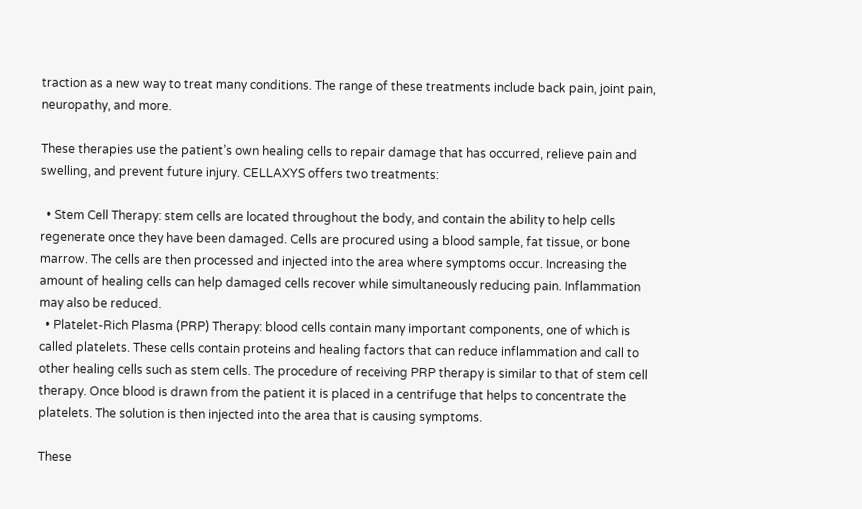traction as a new way to treat many conditions. The range of these treatments include back pain, joint pain, neuropathy, and more.

These therapies use the patient’s own healing cells to repair damage that has occurred, relieve pain and swelling, and prevent future injury. CELLAXYS offers two treatments:

  • Stem Cell Therapy: stem cells are located throughout the body, and contain the ability to help cells regenerate once they have been damaged. Cells are procured using a blood sample, fat tissue, or bone marrow. The cells are then processed and injected into the area where symptoms occur. Increasing the amount of healing cells can help damaged cells recover while simultaneously reducing pain. Inflammation may also be reduced.
  • Platelet-Rich Plasma (PRP) Therapy: blood cells contain many important components, one of which is called platelets. These cells contain proteins and healing factors that can reduce inflammation and call to other healing cells such as stem cells. The procedure of receiving PRP therapy is similar to that of stem cell therapy. Once blood is drawn from the patient it is placed in a centrifuge that helps to concentrate the platelets. The solution is then injected into the area that is causing symptoms.

These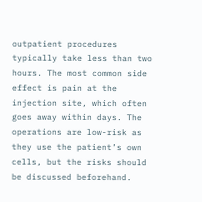outpatient procedures typically take less than two hours. The most common side effect is pain at the injection site, which often goes away within days. The operations are low-risk as they use the patient’s own cells, but the risks should be discussed beforehand.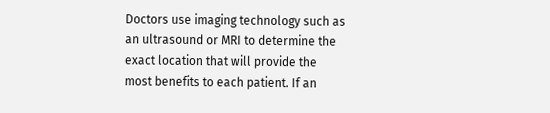Doctors use imaging technology such as an ultrasound or MRI to determine the exact location that will provide the most benefits to each patient. If an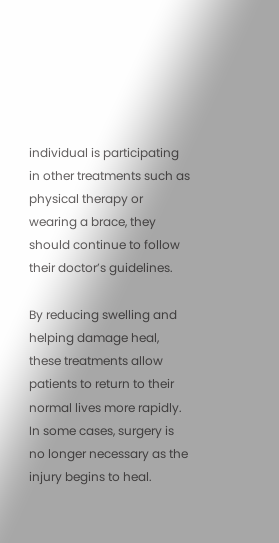individual is participating in other treatments such as physical therapy or wearing a brace, they should continue to follow their doctor’s guidelines.

By reducing swelling and helping damage heal, these treatments allow patients to return to their normal lives more rapidly. In some cases, surgery is no longer necessary as the injury begins to heal.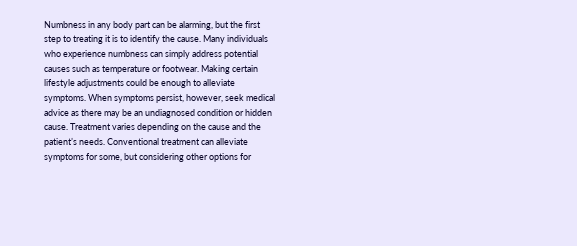Numbness in any body part can be alarming, but the first step to treating it is to identify the cause. Many individuals who experience numbness can simply address potential causes such as temperature or footwear. Making certain lifestyle adjustments could be enough to alleviate symptoms. When symptoms persist, however, seek medical advice as there may be an undiagnosed condition or hidden cause. Treatment varies depending on the cause and the patient’s needs. Conventional treatment can alleviate symptoms for some, but considering other options for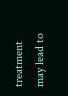treatment may lead to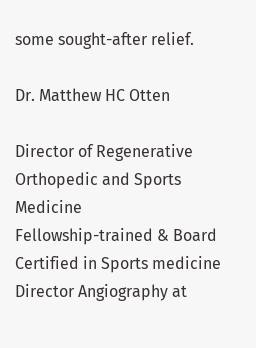some sought-after relief.

Dr. Matthew HC Otten

Director of Regenerative Orthopedic and Sports Medicine
Fellowship-trained & Board Certified in Sports medicine
Director Angiography at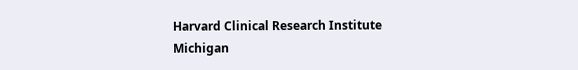Harvard Clinical Research Institute
Michigan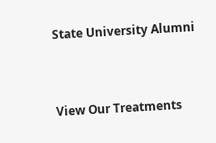State University Alumni


View Our Treatments